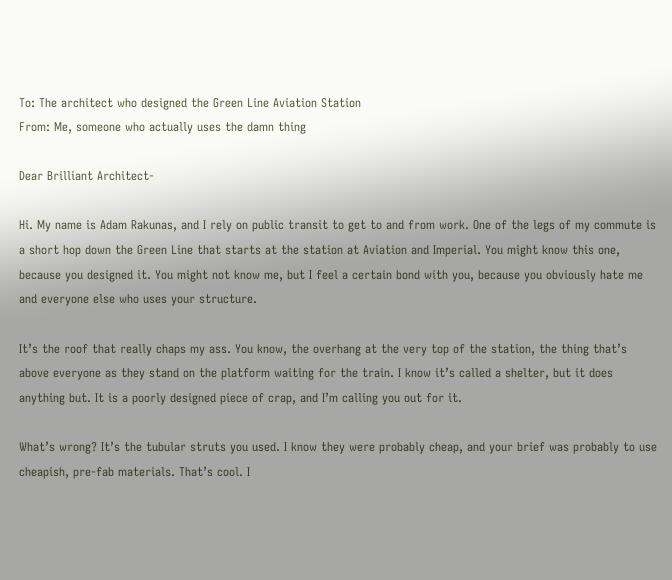To: The architect who designed the Green Line Aviation Station
From: Me, someone who actually uses the damn thing

Dear Brilliant Architect-

Hi. My name is Adam Rakunas, and I rely on public transit to get to and from work. One of the legs of my commute is a short hop down the Green Line that starts at the station at Aviation and Imperial. You might know this one, because you designed it. You might not know me, but I feel a certain bond with you, because you obviously hate me and everyone else who uses your structure.

It’s the roof that really chaps my ass. You know, the overhang at the very top of the station, the thing that’s above everyone as they stand on the platform waiting for the train. I know it’s called a shelter, but it does anything but. It is a poorly designed piece of crap, and I’m calling you out for it.

What’s wrong? It’s the tubular struts you used. I know they were probably cheap, and your brief was probably to use cheapish, pre-fab materials. That’s cool. I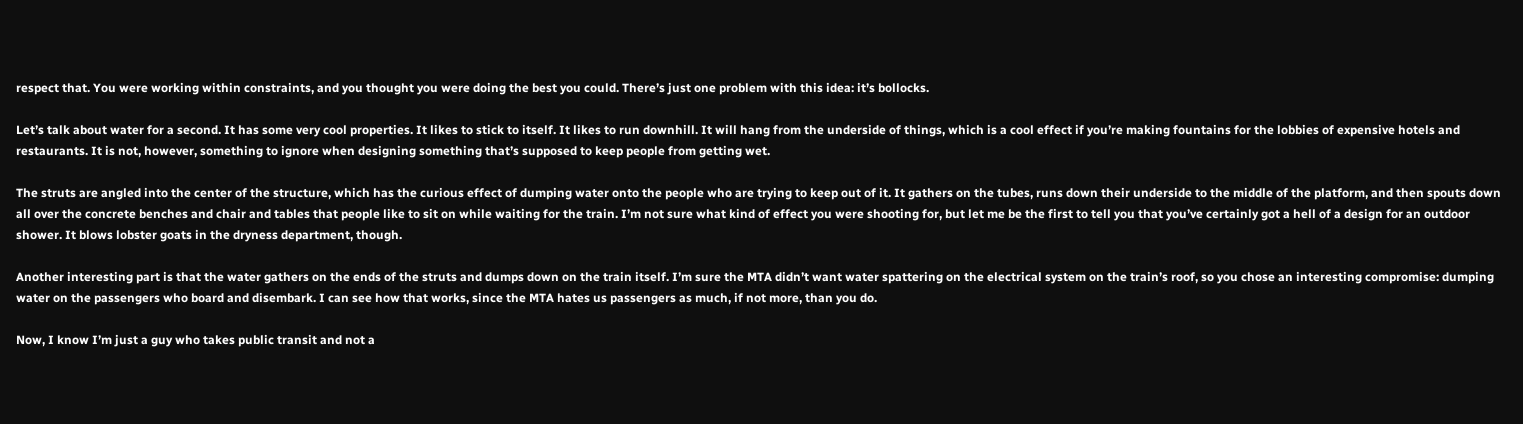respect that. You were working within constraints, and you thought you were doing the best you could. There’s just one problem with this idea: it’s bollocks.

Let’s talk about water for a second. It has some very cool properties. It likes to stick to itself. It likes to run downhill. It will hang from the underside of things, which is a cool effect if you’re making fountains for the lobbies of expensive hotels and restaurants. It is not, however, something to ignore when designing something that’s supposed to keep people from getting wet.

The struts are angled into the center of the structure, which has the curious effect of dumping water onto the people who are trying to keep out of it. It gathers on the tubes, runs down their underside to the middle of the platform, and then spouts down all over the concrete benches and chair and tables that people like to sit on while waiting for the train. I’m not sure what kind of effect you were shooting for, but let me be the first to tell you that you’ve certainly got a hell of a design for an outdoor shower. It blows lobster goats in the dryness department, though.

Another interesting part is that the water gathers on the ends of the struts and dumps down on the train itself. I’m sure the MTA didn’t want water spattering on the electrical system on the train’s roof, so you chose an interesting compromise: dumping water on the passengers who board and disembark. I can see how that works, since the MTA hates us passengers as much, if not more, than you do.

Now, I know I’m just a guy who takes public transit and not a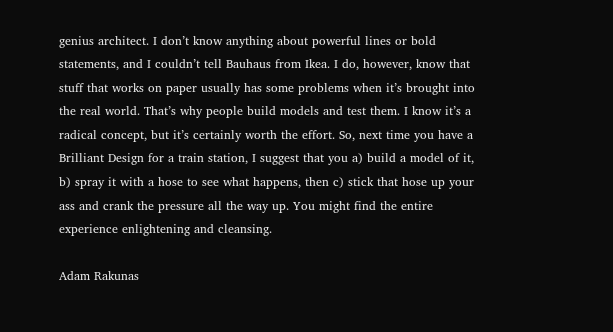genius architect. I don’t know anything about powerful lines or bold statements, and I couldn’t tell Bauhaus from Ikea. I do, however, know that stuff that works on paper usually has some problems when it’s brought into the real world. That’s why people build models and test them. I know it’s a radical concept, but it’s certainly worth the effort. So, next time you have a Brilliant Design for a train station, I suggest that you a) build a model of it, b) spray it with a hose to see what happens, then c) stick that hose up your ass and crank the pressure all the way up. You might find the entire experience enlightening and cleansing.

Adam Rakunas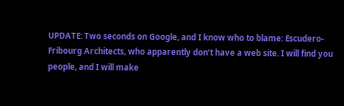UPDATE: Two seconds on Google, and I know who to blame: Escudero-Fribourg Architects, who apparently don’t have a web site. I will find you people, and I will make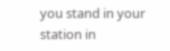you stand in your station in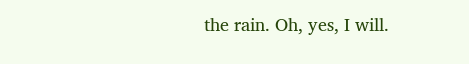the rain. Oh, yes, I will.